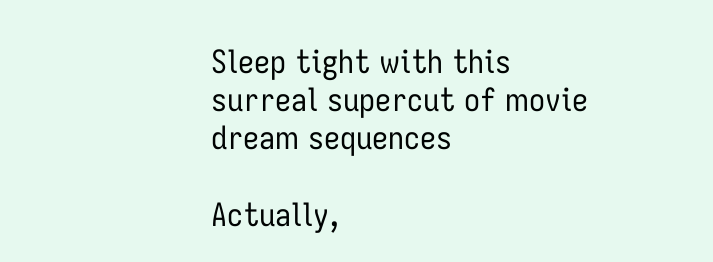Sleep tight with this surreal supercut of movie dream sequences

Actually,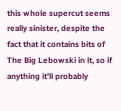this whole supercut seems really sinister, despite the fact that it contains bits of The Big Lebowski in it, so if anything it'll probably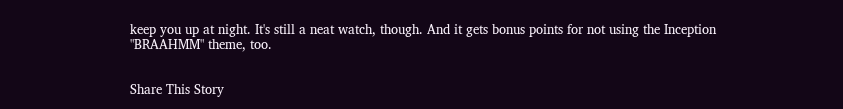keep you up at night. It's still a neat watch, though. And it gets bonus points for not using the Inception "BRAAHMM" theme, too.


Share This Story